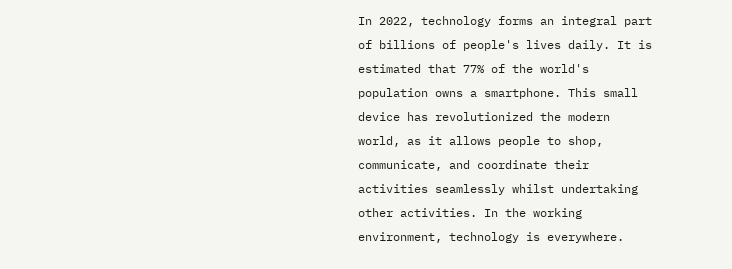In 2022, technology forms an integral part of billions of people's lives daily. It is estimated that 77% of the world's population owns a smartphone. This small device has revolutionized the modern world, as it allows people to shop, communicate, and coordinate their activities seamlessly whilst undertaking other activities. In the working environment, technology is everywhere.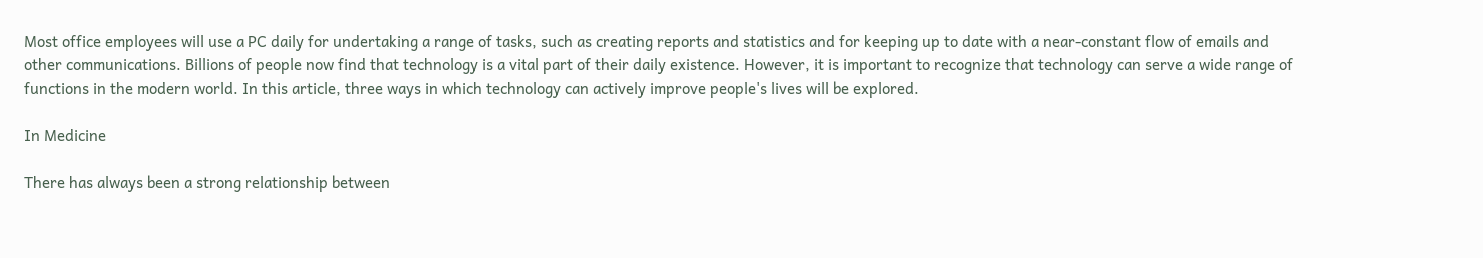Most office employees will use a PC daily for undertaking a range of tasks, such as creating reports and statistics and for keeping up to date with a near-constant flow of emails and other communications. Billions of people now find that technology is a vital part of their daily existence. However, it is important to recognize that technology can serve a wide range of functions in the modern world. In this article, three ways in which technology can actively improve people's lives will be explored.

In Medicine

There has always been a strong relationship between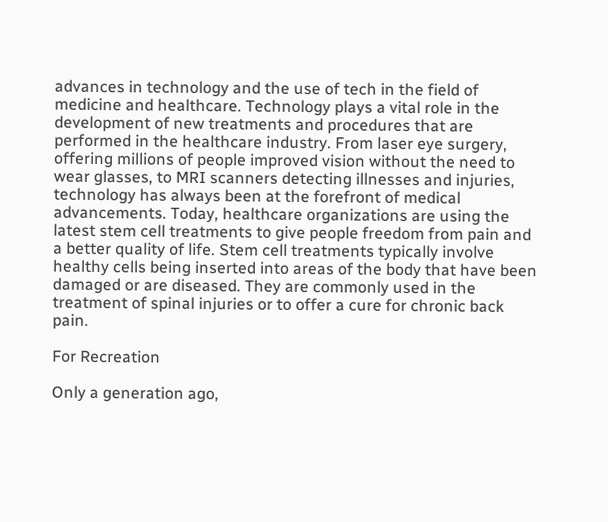advances in technology and the use of tech in the field of medicine and healthcare. Technology plays a vital role in the development of new treatments and procedures that are performed in the healthcare industry. From laser eye surgery, offering millions of people improved vision without the need to wear glasses, to MRI scanners detecting illnesses and injuries, technology has always been at the forefront of medical advancements. Today, healthcare organizations are using the latest stem cell treatments to give people freedom from pain and a better quality of life. Stem cell treatments typically involve healthy cells being inserted into areas of the body that have been damaged or are diseased. They are commonly used in the treatment of spinal injuries or to offer a cure for chronic back pain.

For Recreation

Only a generation ago,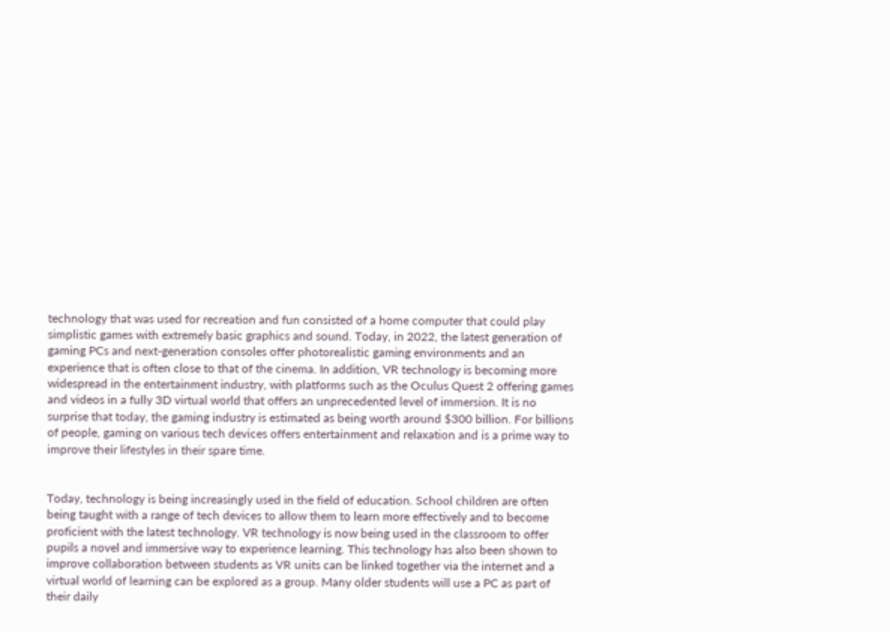technology that was used for recreation and fun consisted of a home computer that could play simplistic games with extremely basic graphics and sound. Today, in 2022, the latest generation of gaming PCs and next-generation consoles offer photorealistic gaming environments and an experience that is often close to that of the cinema. In addition, VR technology is becoming more widespread in the entertainment industry, with platforms such as the Oculus Quest 2 offering games and videos in a fully 3D virtual world that offers an unprecedented level of immersion. It is no surprise that today, the gaming industry is estimated as being worth around $300 billion. For billions of people, gaming on various tech devices offers entertainment and relaxation and is a prime way to improve their lifestyles in their spare time.


Today, technology is being increasingly used in the field of education. School children are often being taught with a range of tech devices to allow them to learn more effectively and to become proficient with the latest technology. VR technology is now being used in the classroom to offer pupils a novel and immersive way to experience learning. This technology has also been shown to improve collaboration between students as VR units can be linked together via the internet and a virtual world of learning can be explored as a group. Many older students will use a PC as part of their daily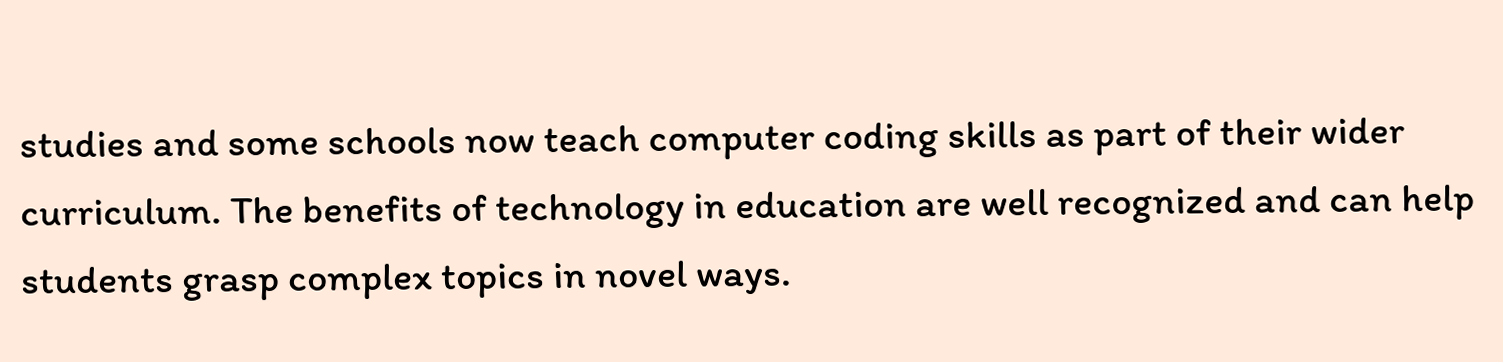studies and some schools now teach computer coding skills as part of their wider curriculum. The benefits of technology in education are well recognized and can help students grasp complex topics in novel ways.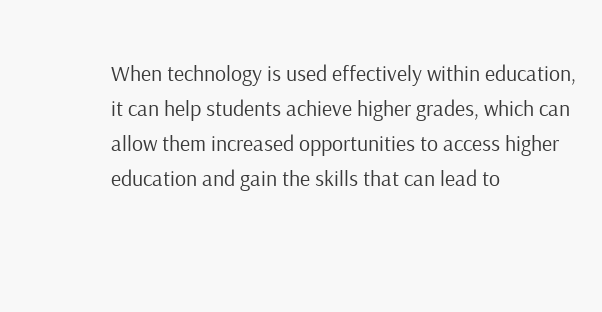When technology is used effectively within education, it can help students achieve higher grades, which can allow them increased opportunities to access higher education and gain the skills that can lead to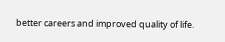better careers and improved quality of life.